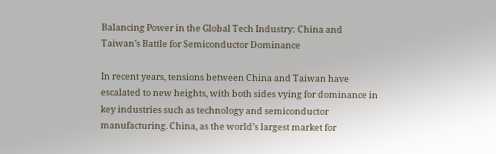Balancing Power in the Global Tech Industry: China and Taiwan’s Battle for Semiconductor Dominance

In recent years, tensions between China and Taiwan have escalated to new heights, with both sides vying for dominance in key industries such as technology and semiconductor manufacturing. China, as the world’s largest market for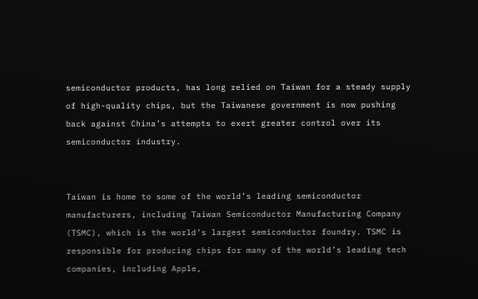semiconductor products, has long relied on Taiwan for a steady supply of high-quality chips, but the Taiwanese government is now pushing back against China’s attempts to exert greater control over its semiconductor industry.


Taiwan is home to some of the world’s leading semiconductor manufacturers, including Taiwan Semiconductor Manufacturing Company (TSMC), which is the world’s largest semiconductor foundry. TSMC is responsible for producing chips for many of the world’s leading tech companies, including Apple,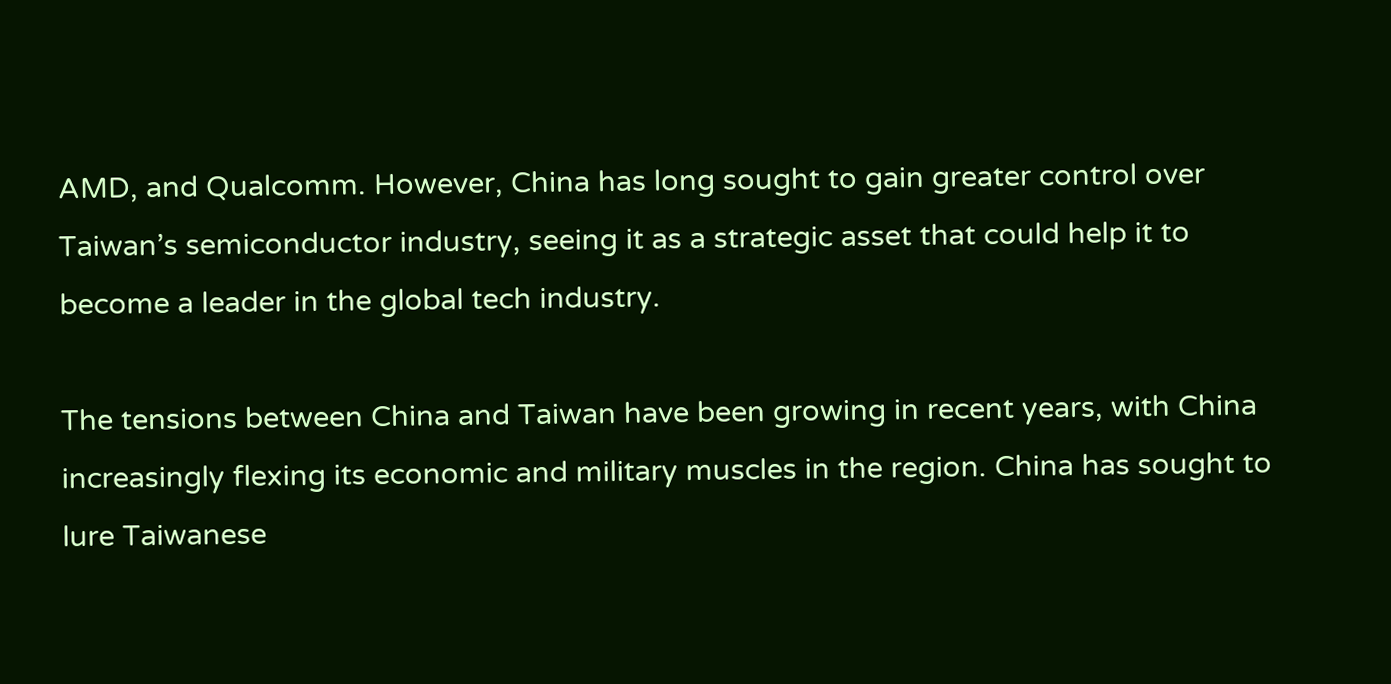AMD, and Qualcomm. However, China has long sought to gain greater control over Taiwan’s semiconductor industry, seeing it as a strategic asset that could help it to become a leader in the global tech industry.

The tensions between China and Taiwan have been growing in recent years, with China increasingly flexing its economic and military muscles in the region. China has sought to lure Taiwanese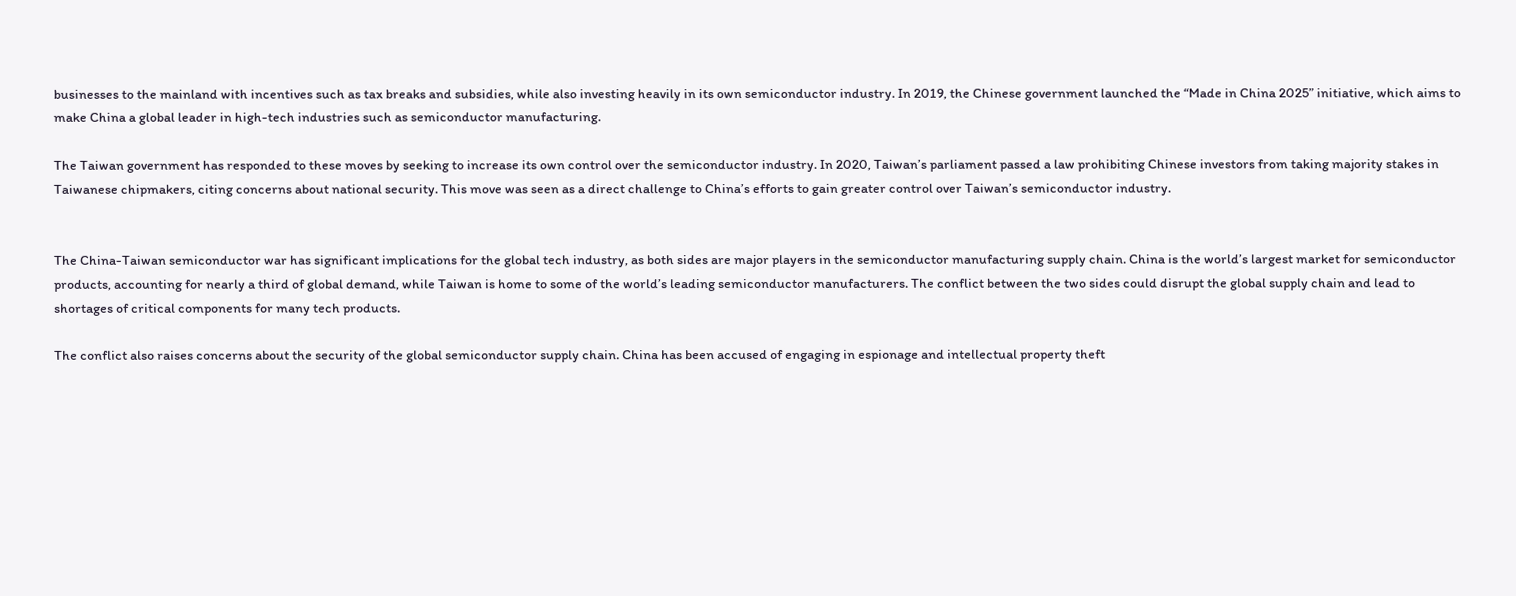businesses to the mainland with incentives such as tax breaks and subsidies, while also investing heavily in its own semiconductor industry. In 2019, the Chinese government launched the “Made in China 2025” initiative, which aims to make China a global leader in high-tech industries such as semiconductor manufacturing.

The Taiwan government has responded to these moves by seeking to increase its own control over the semiconductor industry. In 2020, Taiwan’s parliament passed a law prohibiting Chinese investors from taking majority stakes in Taiwanese chipmakers, citing concerns about national security. This move was seen as a direct challenge to China’s efforts to gain greater control over Taiwan’s semiconductor industry.


The China-Taiwan semiconductor war has significant implications for the global tech industry, as both sides are major players in the semiconductor manufacturing supply chain. China is the world’s largest market for semiconductor products, accounting for nearly a third of global demand, while Taiwan is home to some of the world’s leading semiconductor manufacturers. The conflict between the two sides could disrupt the global supply chain and lead to shortages of critical components for many tech products.

The conflict also raises concerns about the security of the global semiconductor supply chain. China has been accused of engaging in espionage and intellectual property theft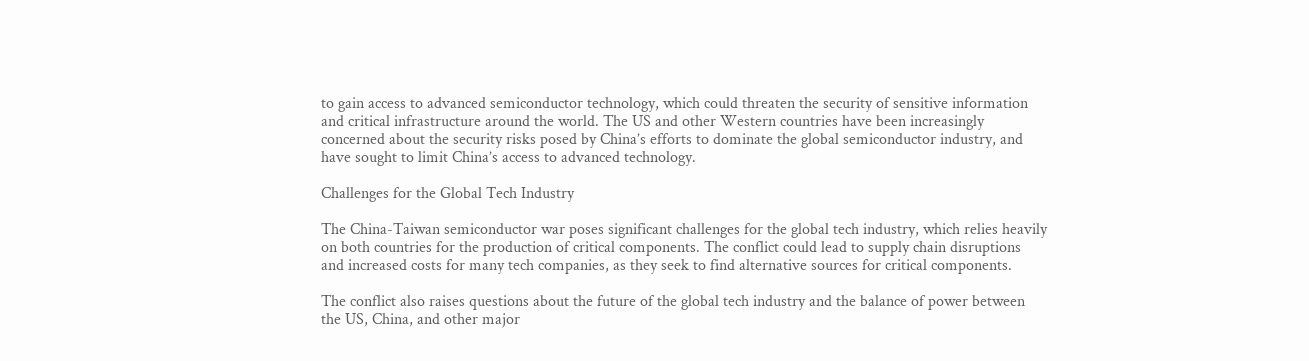to gain access to advanced semiconductor technology, which could threaten the security of sensitive information and critical infrastructure around the world. The US and other Western countries have been increasingly concerned about the security risks posed by China’s efforts to dominate the global semiconductor industry, and have sought to limit China’s access to advanced technology.

Challenges for the Global Tech Industry

The China-Taiwan semiconductor war poses significant challenges for the global tech industry, which relies heavily on both countries for the production of critical components. The conflict could lead to supply chain disruptions and increased costs for many tech companies, as they seek to find alternative sources for critical components.

The conflict also raises questions about the future of the global tech industry and the balance of power between the US, China, and other major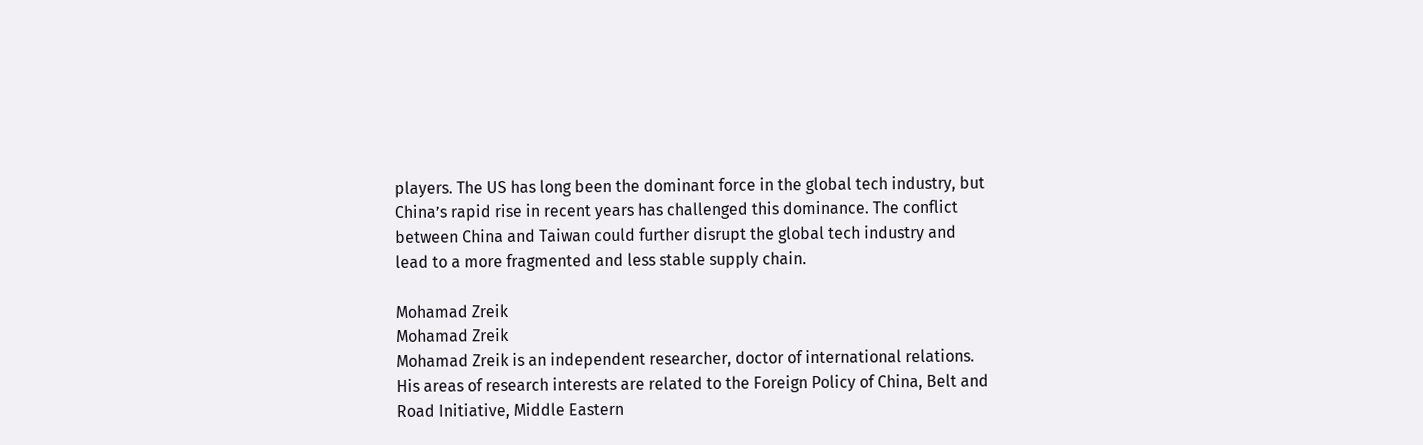players. The US has long been the dominant force in the global tech industry, but China’s rapid rise in recent years has challenged this dominance. The conflict between China and Taiwan could further disrupt the global tech industry and lead to a more fragmented and less stable supply chain.

Mohamad Zreik
Mohamad Zreik
Mohamad Zreik is an independent researcher, doctor of international relations. His areas of research interests are related to the Foreign Policy of China, Belt and Road Initiative, Middle Eastern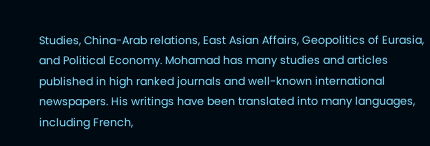Studies, China-Arab relations, East Asian Affairs, Geopolitics of Eurasia, and Political Economy. Mohamad has many studies and articles published in high ranked journals and well-known international newspapers. His writings have been translated into many languages, including French,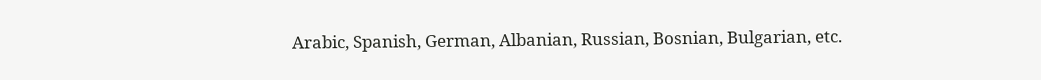Arabic, Spanish, German, Albanian, Russian, Bosnian, Bulgarian, etc.